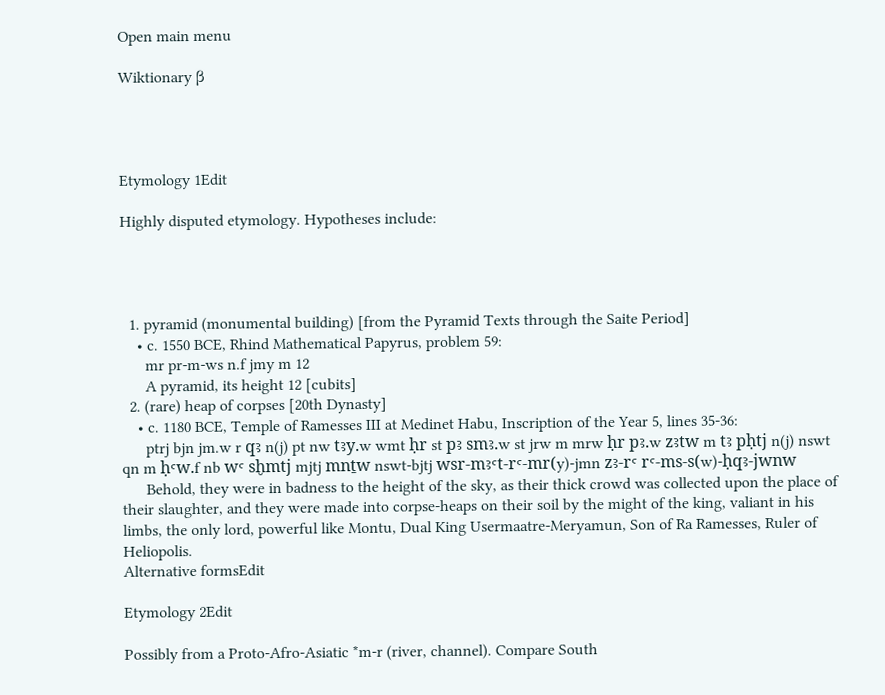Open main menu

Wiktionary β




Etymology 1Edit

Highly disputed etymology. Hypotheses include:




  1. pyramid (monumental building) [from the Pyramid Texts through the Saite Period]
    • c. 1550 BCE, Rhind Mathematical Papyrus, problem 59:
      mr pr-m-ws n.f jmy m 12
      A pyramid, its height 12 [cubits]
  2. (rare) heap of corpses [20th Dynasty]
    • c. 1180 BCE, Temple of Ramesses III at Medinet Habu, Inscription of the Year 5, lines 35-36:
      ptrj bjn jm.w r qꜣ n(j) pt nw tꜣy.w wmt ḥr st pꜣ smꜣ.w st jrw m mrw ḥr pꜣ.w zꜣtw m tꜣ pḥtj n(j) nswt qn m ḥꜥw.f nb wꜥ sḫmtj mjtj mnṯw nswt-bjtj wsr-mꜣꜥt-rꜥ-mr(y)-jmn zꜣ-rꜥ rꜥ-ms-s(w)-ḥqꜣ-jwnw
      Behold, they were in badness to the height of the sky, as their thick crowd was collected upon the place of their slaughter, and they were made into corpse-heaps on their soil by the might of the king, valiant in his limbs, the only lord, powerful like Montu, Dual King Usermaatre-Meryamun, Son of Ra Ramesses, Ruler of Heliopolis.
Alternative formsEdit

Etymology 2Edit

Possibly from a Proto-Afro-Asiatic *m-r (river, channel). Compare South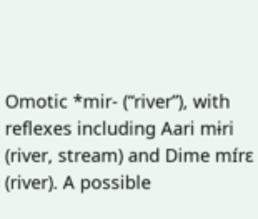Omotic *mir- (“river”), with reflexes including Aari mɨri (river, stream) and Dime mɪ́rɛ (river). A possible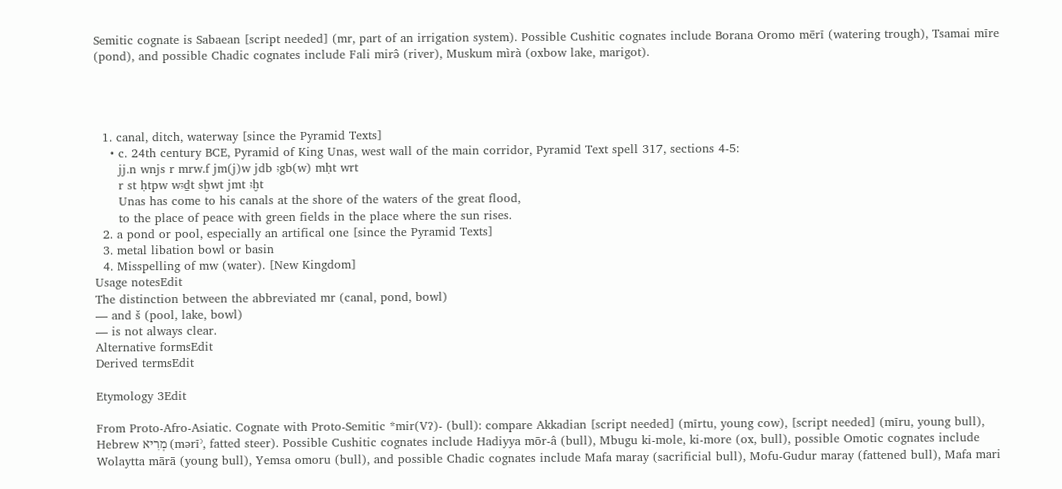Semitic cognate is Sabaean [script needed] (mr, part of an irrigation system). Possible Cushitic cognates include Borana Oromo mērī (watering trough), Tsamai mīre (pond), and possible Chadic cognates include Fali mirə̂ (river), Muskum mìrà (oxbow lake, marigot).




  1. canal, ditch, waterway [since the Pyramid Texts]
    • c. 24th century BCE, Pyramid of King Unas, west wall of the main corridor, Pyramid Text spell 317, sections 4-5:
      jj.n wnjs r mrw.f jm(j)w jdb ꜣgb(w) mḥt wrt
      r st ḥtpw wꜣḏt sḫwt jmt ꜣḫt
      Unas has come to his canals at the shore of the waters of the great flood,
      to the place of peace with green fields in the place where the sun rises.
  2. a pond or pool, especially an artifical one [since the Pyramid Texts]
  3. metal libation bowl or basin
  4. Misspelling of mw (water). [New Kingdom]
Usage notesEdit
The distinction between the abbreviated mr (canal, pond, bowl)
— and š (pool, lake, bowl)
— is not always clear.
Alternative formsEdit
Derived termsEdit

Etymology 3Edit

From Proto-Afro-Asiatic. Cognate with Proto-Semitic *mir(Vʔ)- (bull): compare Akkadian [script needed] (mīrtu, young cow), [script needed] (mīru, young bull), Hebrew מְרִיא (mərīʾ, fatted steer). Possible Cushitic cognates include Hadiyya mōr-â (bull), Mbugu ki-mole, ki-more (ox, bull), possible Omotic cognates include Wolaytta mārā (young bull), Yemsa omoru (bull), and possible Chadic cognates include Mafa maray (sacrificial bull), Mofu-Gudur maray (fattened bull), Mafa mari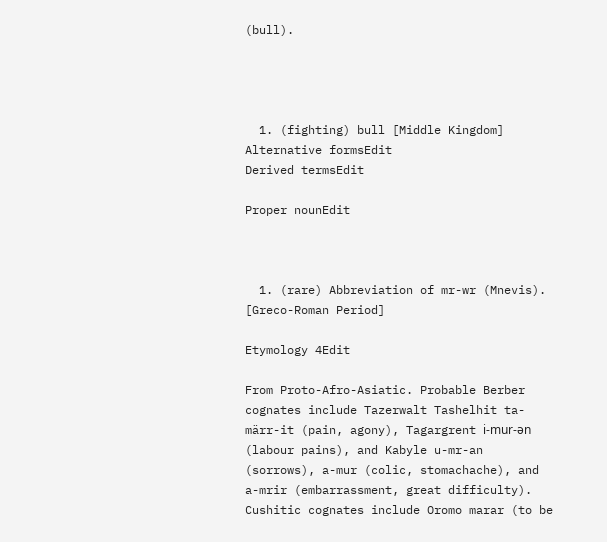(bull).




  1. (fighting) bull [Middle Kingdom]
Alternative formsEdit
Derived termsEdit

Proper nounEdit



  1. (rare) Abbreviation of mr-wr (Mnevis). [Greco-Roman Period]

Etymology 4Edit

From Proto-Afro-Asiatic. Probable Berber cognates include Tazerwalt Tashelhit ta-märr-it (pain, agony), Tagargrent i-mur-ǝn (labour pains), and Kabyle u-mr-an (sorrows), a-mur (colic, stomachache), and a-mrir (embarrassment, great difficulty). Cushitic cognates include Oromo marar (to be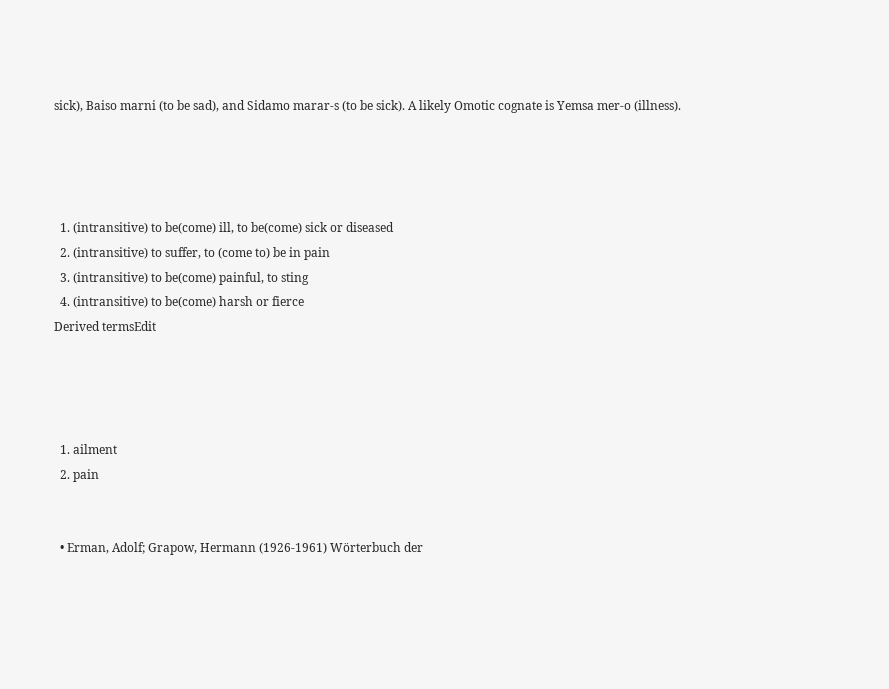sick), Baiso marni (to be sad), and Sidamo marar-s (to be sick). A likely Omotic cognate is Yemsa mer-o (illness).




  1. (intransitive) to be(come) ill, to be(come) sick or diseased
  2. (intransitive) to suffer, to (come to) be in pain
  3. (intransitive) to be(come) painful, to sting
  4. (intransitive) to be(come) harsh or fierce
Derived termsEdit




  1. ailment
  2. pain


  • Erman, Adolf; Grapow, Hermann (1926-1961) Wörterbuch der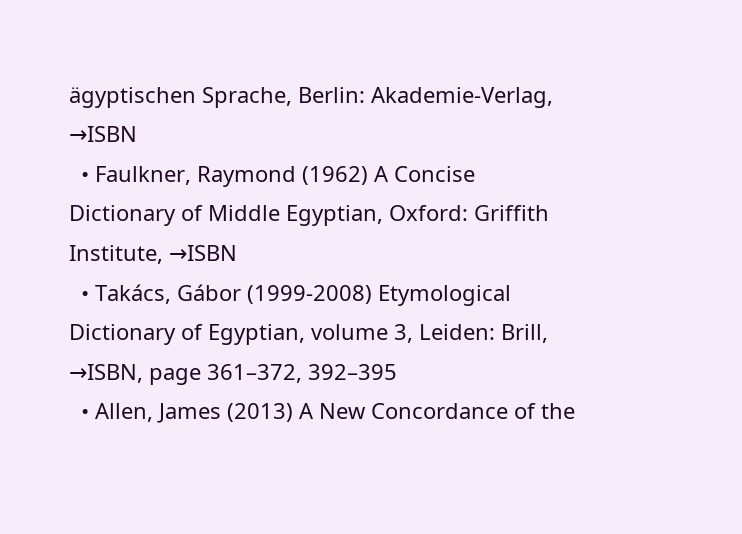ägyptischen Sprache, Berlin: Akademie-Verlag, →ISBN
  • Faulkner, Raymond (1962) A Concise Dictionary of Middle Egyptian, Oxford: Griffith Institute, →ISBN
  • Takács, Gábor (1999-2008) Etymological Dictionary of Egyptian, volume 3, Leiden: Brill, →ISBN, page 361–372, 392–395
  • Allen, James (2013) A New Concordance of the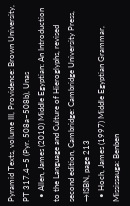Pyramid Texts, volume III, Providence: Brown University, PT 317.4–5 (Pyr. 508a–508b), Unas
  • Allen, James (2010) Middle Egyptian: An Introduction to the Language and Culture of Hieroglyphs, revised second edition, Cambridge: Cambridge University Press, →ISBN, page 213
  • Hoch, James (1997) Middle Egyptian Grammar, Mississauga: Benben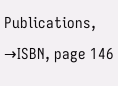Publications, →ISBN, page 146